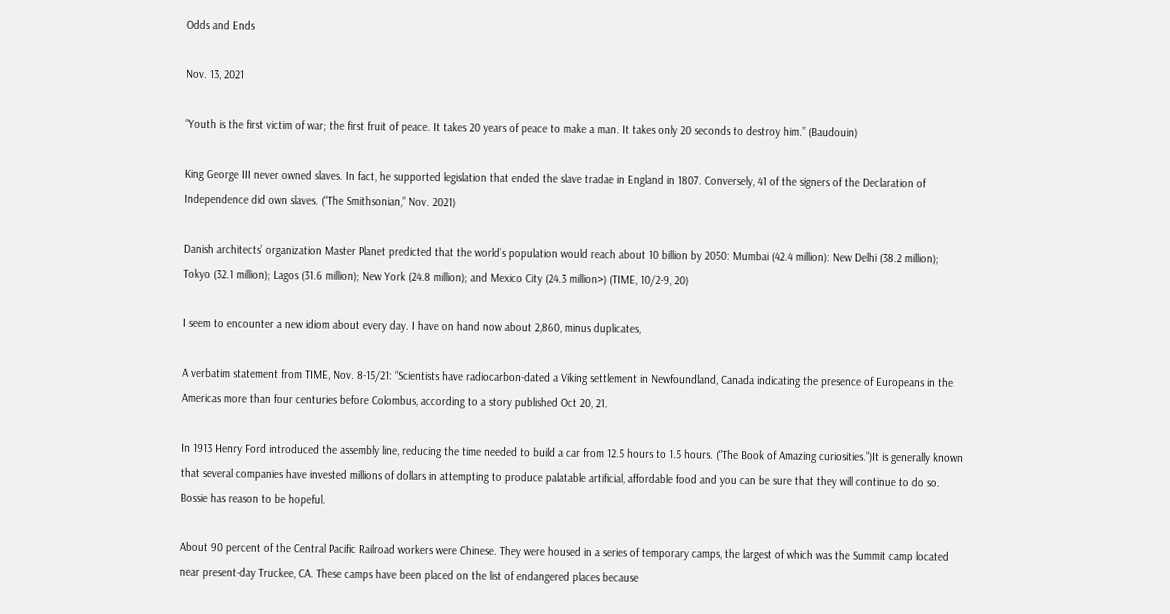Odds and Ends

Nov. 13, 2021

“Youth is the first victim of war; the first fruit of peace. It takes 20 years of peace to make a man. It takes only 20 seconds to destroy him.” (Baudouin)

King George III never owned slaves. In fact, he supported legislation that ended the slave tradae in England in 1807. Conversely, 41 of the signers of the Declaration of Independence did own slaves. (“The Smithsonian,” Nov. 2021)

Danish architects’ organization Master Planet predicted that the world’s population would reach about 10 billion by 2050: Mumbai (42.4 million): New Delhi (38.2 million); Tokyo (32.1 million); Lagos (31.6 million); New York (24.8 million); and Mexico City (24.3 million>) (TIME, 10/2-9, 20)

I seem to encounter a new idiom about every day. I have on hand now about 2,860, minus duplicates,

A verbatim statement from TIME, Nov. 8-15/21: “Scientists have radiocarbon-dated a Viking settlement in Newfoundland, Canada indicating the presence of Europeans in the Americas more than four centuries before Colombus, according to a story published Oct 20, 21.

In 1913 Henry Ford introduced the assembly line, reducing the time needed to build a car from 12.5 hours to 1.5 hours. (“The Book of Amazing curiosities.”)It is generally known that several companies have invested millions of dollars in attempting to produce palatable artificial, affordable food and you can be sure that they will continue to do so. Bossie has reason to be hopeful.

About 90 percent of the Central Pacific Railroad workers were Chinese. They were housed in a series of temporary camps, the largest of which was the Summit camp located near present-day Truckee, CA. These camps have been placed on the list of endangered places because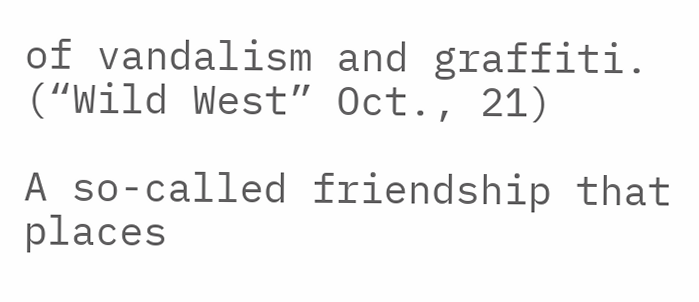of vandalism and graffiti. (“Wild West” Oct., 21)

A so-called friendship that places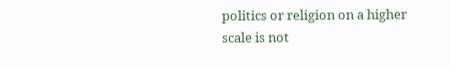politics or religion on a higher scale is not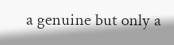a genuine but only a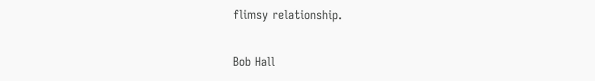flimsy relationship.

Bob Hall